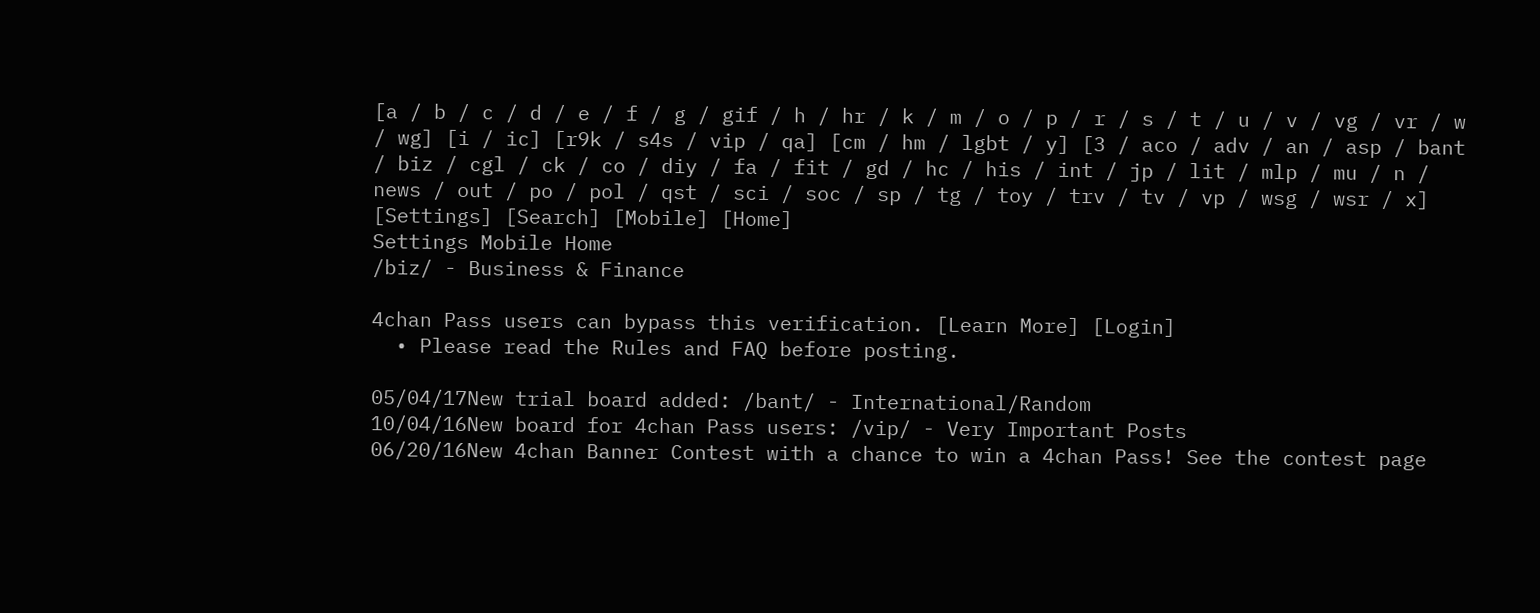[a / b / c / d / e / f / g / gif / h / hr / k / m / o / p / r / s / t / u / v / vg / vr / w / wg] [i / ic] [r9k / s4s / vip / qa] [cm / hm / lgbt / y] [3 / aco / adv / an / asp / bant / biz / cgl / ck / co / diy / fa / fit / gd / hc / his / int / jp / lit / mlp / mu / n / news / out / po / pol / qst / sci / soc / sp / tg / toy / trv / tv / vp / wsg / wsr / x] [Settings] [Search] [Mobile] [Home]
Settings Mobile Home
/biz/ - Business & Finance

4chan Pass users can bypass this verification. [Learn More] [Login]
  • Please read the Rules and FAQ before posting.

05/04/17New trial board added: /bant/ - International/Random
10/04/16New board for 4chan Pass users: /vip/ - Very Important Posts
06/20/16New 4chan Banner Contest with a chance to win a 4chan Pass! See the contest page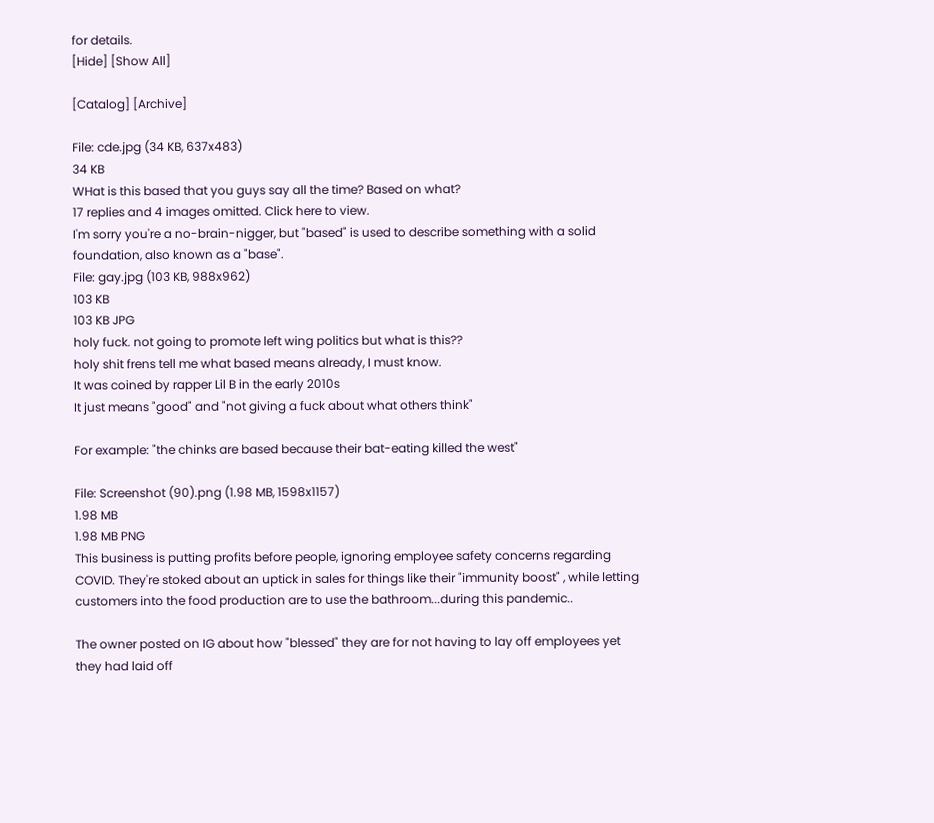for details.
[Hide] [Show All]

[Catalog] [Archive]

File: cde.jpg (34 KB, 637x483)
34 KB
WHat is this based that you guys say all the time? Based on what?
17 replies and 4 images omitted. Click here to view.
I'm sorry you're a no-brain-nigger, but "based" is used to describe something with a solid foundation, also known as a "base".
File: gay.jpg (103 KB, 988x962)
103 KB
103 KB JPG
holy fuck. not going to promote left wing politics but what is this??
holy shit frens tell me what based means already, I must know.
It was coined by rapper Lil B in the early 2010s
It just means "good" and "not giving a fuck about what others think"

For example: "the chinks are based because their bat-eating killed the west"

File: Screenshot (90).png (1.98 MB, 1598x1157)
1.98 MB
1.98 MB PNG
This business is putting profits before people, ignoring employee safety concerns regarding COVID. They're stoked about an uptick in sales for things like their "immunity boost" , while letting customers into the food production are to use the bathroom...during this pandemic..

The owner posted on IG about how "blessed" they are for not having to lay off employees yet they had laid off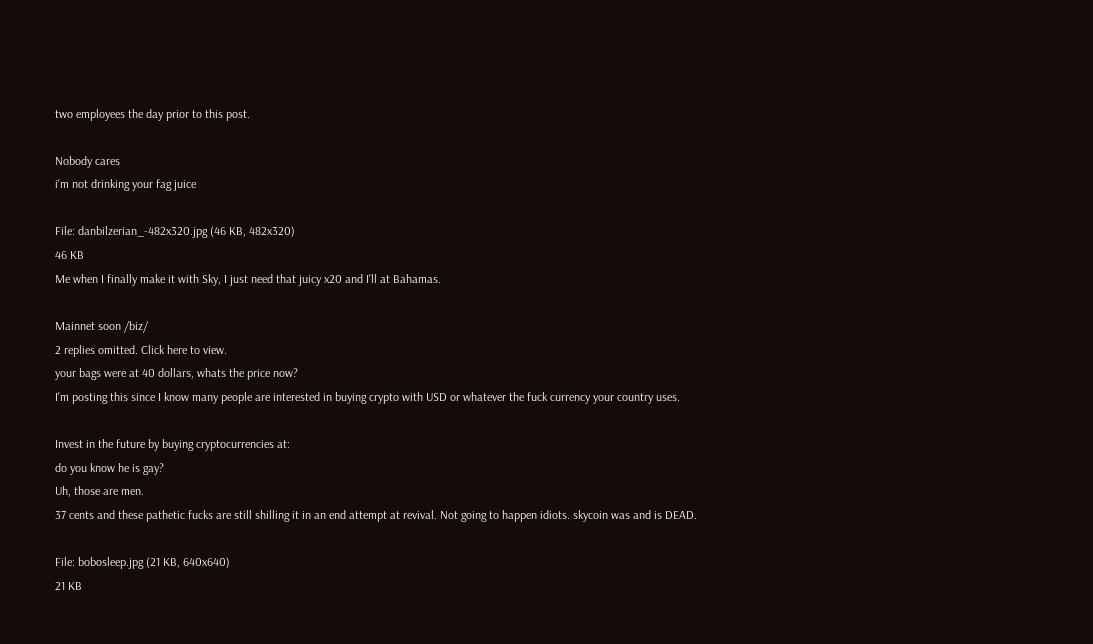two employees the day prior to this post.

Nobody cares
i'm not drinking your fag juice

File: danbilzerian_-482x320.jpg (46 KB, 482x320)
46 KB
Me when I finally make it with Sky, I just need that juicy x20 and I'll at Bahamas.

Mainnet soon /biz/
2 replies omitted. Click here to view.
your bags were at 40 dollars, whats the price now?
I'm posting this since I know many people are interested in buying crypto with USD or whatever the fuck currency your country uses.

Invest in the future by buying cryptocurrencies at:
do you know he is gay?
Uh, those are men.
37 cents and these pathetic fucks are still shilling it in an end attempt at revival. Not going to happen idiots. skycoin was and is DEAD.

File: bobosleep.jpg (21 KB, 640x640)
21 KB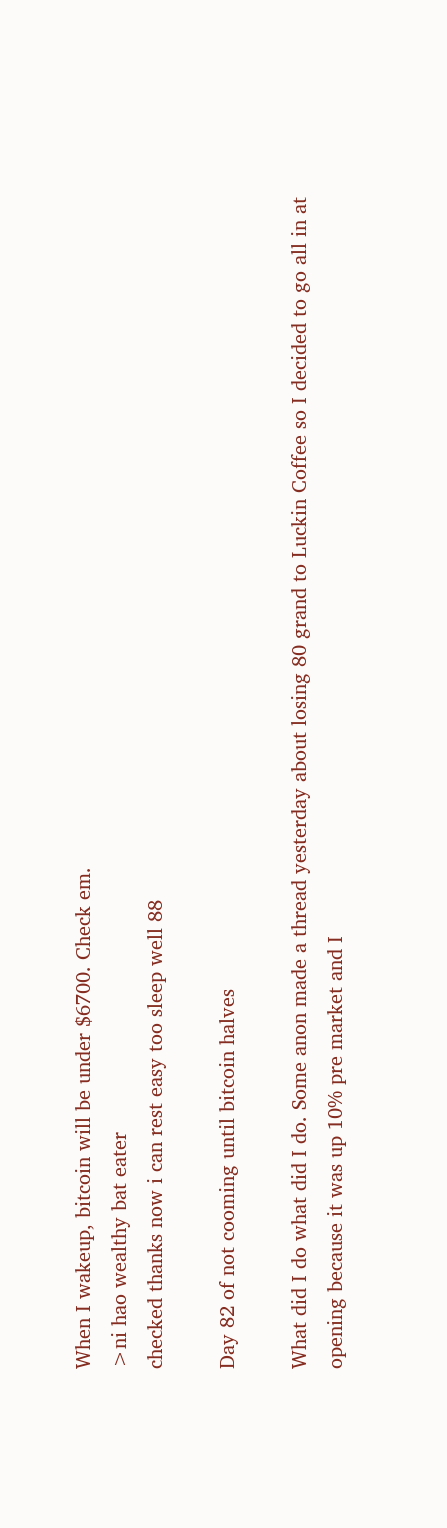When I wakeup, bitcoin will be under $6700. Check em.
>ni hao wealthy bat eater
checked thanks now i can rest easy too sleep well 88

Day 82 of not cooming until bitcoin halves

What did I do what did I do. Some anon made a thread yesterday about losing 80 grand to Luckin Coffee so I decided to go all in at opening because it was up 10% pre market and I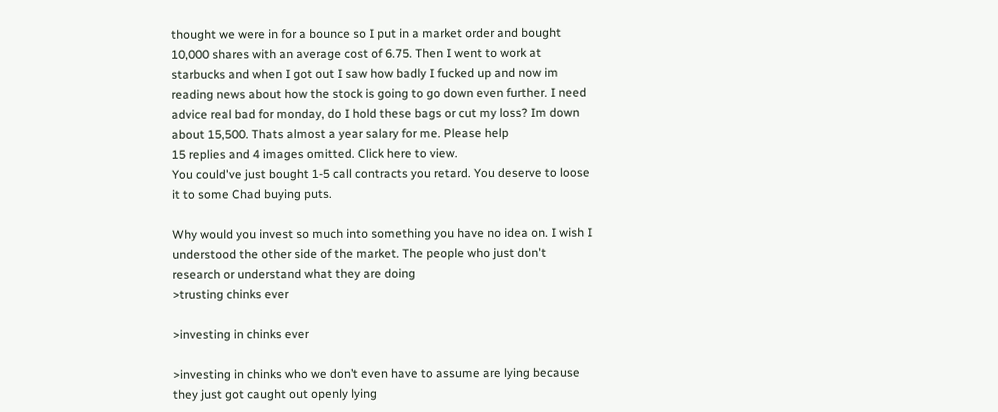thought we were in for a bounce so I put in a market order and bought 10,000 shares with an average cost of 6.75. Then I went to work at starbucks and when I got out I saw how badly I fucked up and now im reading news about how the stock is going to go down even further. I need advice real bad for monday, do I hold these bags or cut my loss? Im down about 15,500. Thats almost a year salary for me. Please help
15 replies and 4 images omitted. Click here to view.
You could've just bought 1-5 call contracts you retard. You deserve to loose it to some Chad buying puts.

Why would you invest so much into something you have no idea on. I wish I understood the other side of the market. The people who just don't research or understand what they are doing
>trusting chinks ever

>investing in chinks ever

>investing in chinks who we don’t even have to assume are lying because they just got caught out openly lying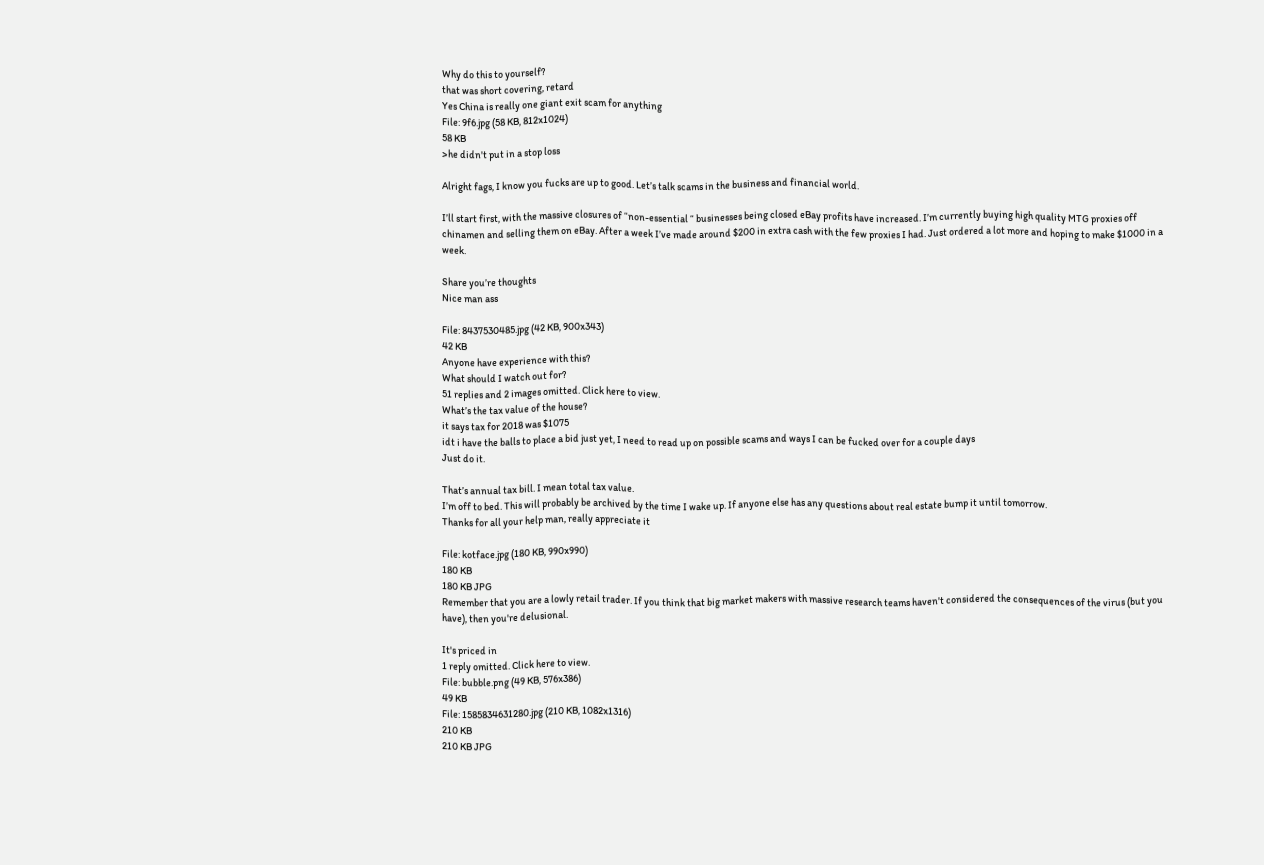Why do this to yourself?
that was short covering, retard
Yes China is really one giant exit scam for anything
File: 9f6.jpg (58 KB, 812x1024)
58 KB
>he didn't put in a stop loss

Alright fags, I know you fucks are up to good. Let’s talk scams in the business and financial world.

I’ll start first, with the massive closures of “non-essential “ businesses being closed eBay profits have increased. I’m currently buying high quality MTG proxies off chinamen and selling them on eBay. After a week I’ve made around $200 in extra cash with the few proxies I had. Just ordered a lot more and hoping to make $1000 in a week.

Share you’re thoughts
Nice man ass

File: 8437530485.jpg (42 KB, 900x343)
42 KB
Anyone have experience with this?
What should I watch out for?
51 replies and 2 images omitted. Click here to view.
What’s the tax value of the house?
it says tax for 2018 was $1075
idt i have the balls to place a bid just yet, I need to read up on possible scams and ways I can be fucked over for a couple days
Just do it.

That’s annual tax bill. I mean total tax value.
I’m off to bed. This will probably be archived by the time I wake up. If anyone else has any questions about real estate bump it until tomorrow.
Thanks for all your help man, really appreciate it

File: kotface.jpg (180 KB, 990x990)
180 KB
180 KB JPG
Remember that you are a lowly retail trader. If you think that big market makers with massive research teams haven't considered the consequences of the virus (but you have), then you're delusional.

It's priced in
1 reply omitted. Click here to view.
File: bubble.png (49 KB, 576x386)
49 KB
File: 1585834631280.jpg (210 KB, 1082x1316)
210 KB
210 KB JPG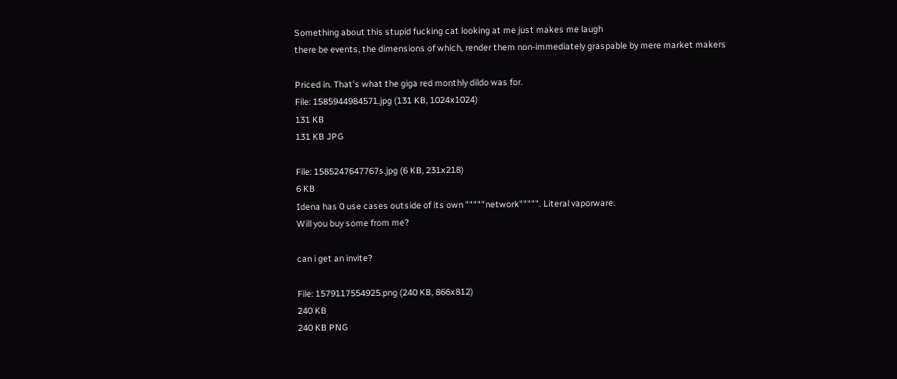Something about this stupid fucking cat looking at me just makes me laugh
there be events, the dimensions of which, render them non-immediately graspable by mere market makers

Priced in. That's what the giga red monthly dildo was for.
File: 1585944984571.jpg (131 KB, 1024x1024)
131 KB
131 KB JPG

File: 1585247647767s.jpg (6 KB, 231x218)
6 KB
Idena has 0 use cases outside of its own """""network""""". Literal vaporware.
Will you buy some from me?

can i get an invite?

File: 1579117554925.png (240 KB, 866x812)
240 KB
240 KB PNG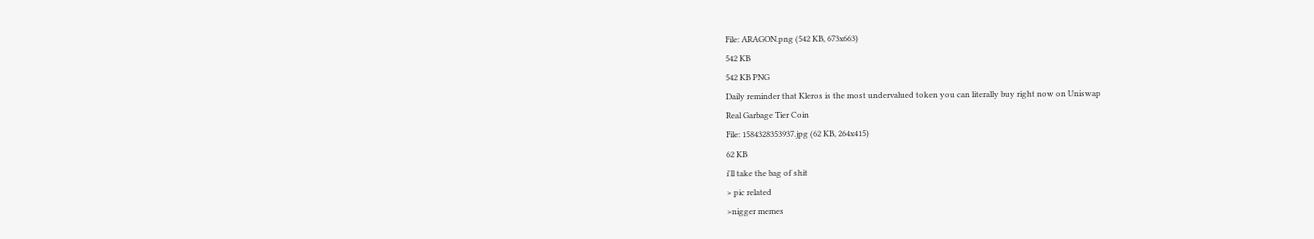File: ARAGON.png (542 KB, 673x663)
542 KB
542 KB PNG
Daily reminder that Kleros is the most undervalued token you can literally buy right now on Uniswap
Real Garbage Tier Coin
File: 1584328353937.jpg (62 KB, 264x415)
62 KB
i'll take the bag of shit
> pic related
>nigger memes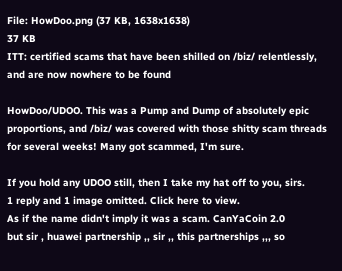File: HowDoo.png (37 KB, 1638x1638)
37 KB
ITT: certified scams that have been shilled on /biz/ relentlessly, and are now nowhere to be found

HowDoo/UDOO. This was a Pump and Dump of absolutely epic proportions, and /biz/ was covered with those shitty scam threads for several weeks! Many got scammed, I'm sure.

If you hold any UDOO still, then I take my hat off to you, sirs.
1 reply and 1 image omitted. Click here to view.
As if the name didn't imply it was a scam. CanYaCoin 2.0
but sir , huawei partnership ,, sir ,, this partnerships ,,, so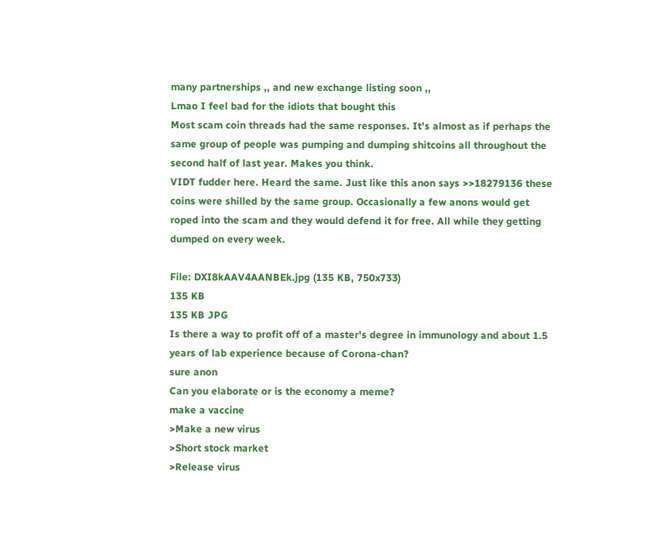many partnerships ,, and new exchange listing soon ,,
Lmao I feel bad for the idiots that bought this
Most scam coin threads had the same responses. It's almost as if perhaps the same group of people was pumping and dumping shitcoins all throughout the second half of last year. Makes you think.
VIDT fudder here. Heard the same. Just like this anon says >>18279136 these coins were shilled by the same group. Occasionally a few anons would get roped into the scam and they would defend it for free. All while they getting dumped on every week.

File: DXI8kAAV4AANBEk.jpg (135 KB, 750x733)
135 KB
135 KB JPG
Is there a way to profit off of a master's degree in immunology and about 1.5 years of lab experience because of Corona-chan?
sure anon
Can you elaborate or is the economy a meme?
make a vaccine
>Make a new virus
>Short stock market
>Release virus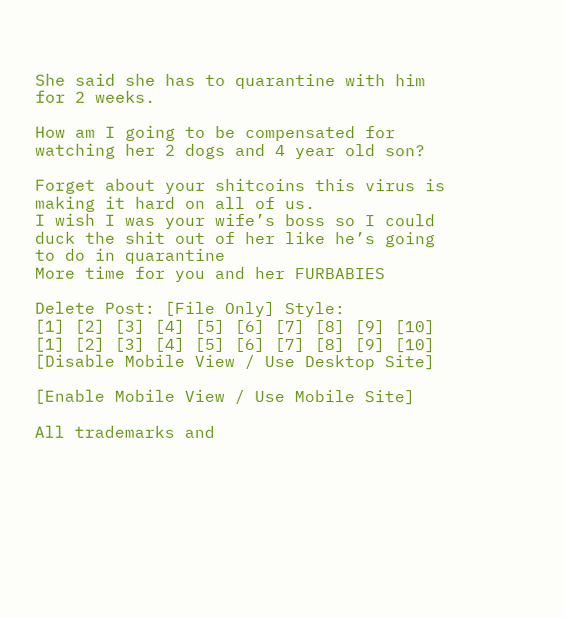She said she has to quarantine with him for 2 weeks.

How am I going to be compensated for watching her 2 dogs and 4 year old son?

Forget about your shitcoins this virus is making it hard on all of us.
I wish I was your wife’s boss so I could duck the shit out of her like he’s going to do in quarantine
More time for you and her FURBABIES

Delete Post: [File Only] Style:
[1] [2] [3] [4] [5] [6] [7] [8] [9] [10]
[1] [2] [3] [4] [5] [6] [7] [8] [9] [10]
[Disable Mobile View / Use Desktop Site]

[Enable Mobile View / Use Mobile Site]

All trademarks and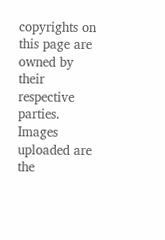copyrights on this page are owned by their respective parties. Images uploaded are the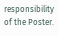responsibility of the Poster.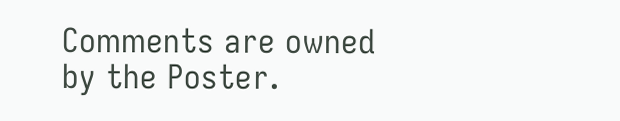Comments are owned by the Poster.